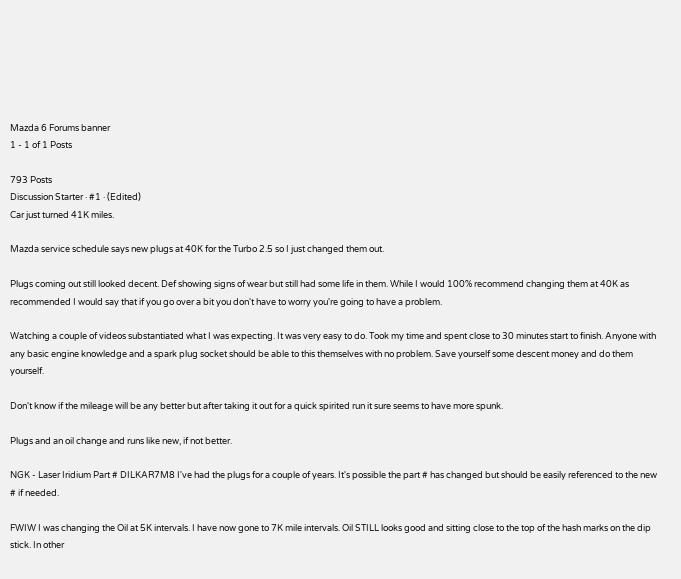Mazda 6 Forums banner
1 - 1 of 1 Posts

793 Posts
Discussion Starter · #1 · (Edited)
Car just turned 41K miles.

Mazda service schedule says new plugs at 40K for the Turbo 2.5 so I just changed them out.

Plugs coming out still looked decent. Def showing signs of wear but still had some life in them. While I would 100% recommend changing them at 40K as recommended I would say that if you go over a bit you don't have to worry you're going to have a problem.

Watching a couple of videos substantiated what I was expecting. It was very easy to do. Took my time and spent close to 30 minutes start to finish. Anyone with any basic engine knowledge and a spark plug socket should be able to this themselves with no problem. Save yourself some descent money and do them yourself.

Don't know if the mileage will be any better but after taking it out for a quick spirited run it sure seems to have more spunk.

Plugs and an oil change and runs like new, if not better.

NGK - Laser Iridium Part # DILKAR7M8 I've had the plugs for a couple of years. It's possible the part # has changed but should be easily referenced to the new # if needed.

FWIW I was changing the Oil at 5K intervals. I have now gone to 7K mile intervals. Oil STILL looks good and sitting close to the top of the hash marks on the dip stick. In other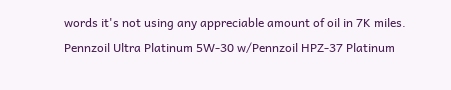words it's not using any appreciable amount of oil in 7K miles. Pennzoil Ultra Platinum 5W-30 w/Pennzoil HPZ-37 Platinum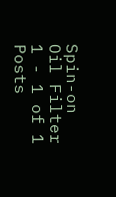Spin-on Oil Filter
1 - 1 of 1 Posts